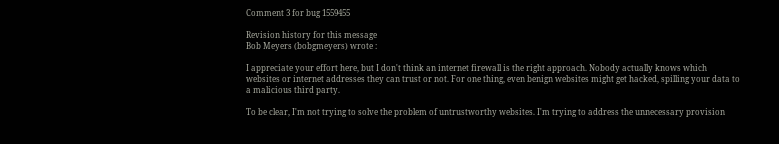Comment 3 for bug 1559455

Revision history for this message
Bob Meyers (bobgmeyers) wrote :

I appreciate your effort here, but I don't think an internet firewall is the right approach. Nobody actually knows which websites or internet addresses they can trust or not. For one thing, even benign websites might get hacked, spilling your data to a malicious third party.

To be clear, I'm not trying to solve the problem of untrustworthy websites. I'm trying to address the unnecessary provision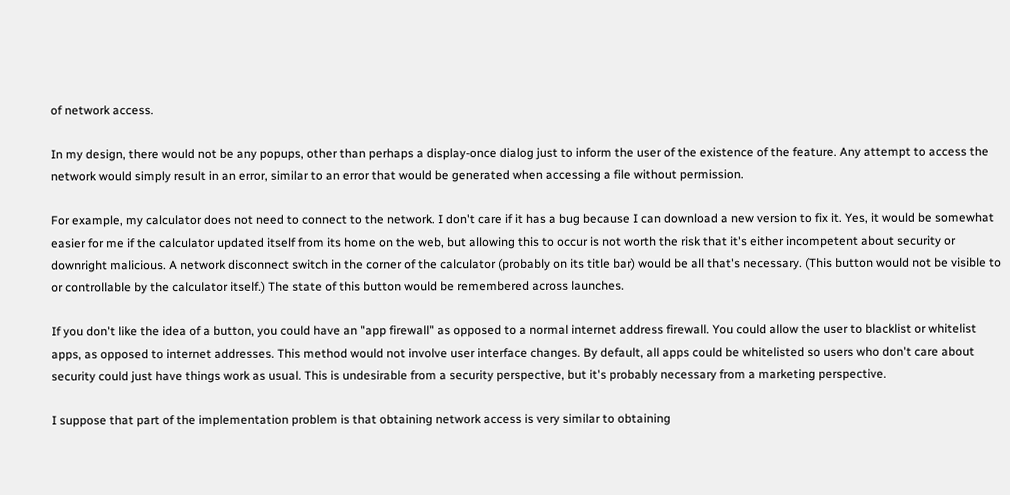of network access.

In my design, there would not be any popups, other than perhaps a display-once dialog just to inform the user of the existence of the feature. Any attempt to access the network would simply result in an error, similar to an error that would be generated when accessing a file without permission.

For example, my calculator does not need to connect to the network. I don't care if it has a bug because I can download a new version to fix it. Yes, it would be somewhat easier for me if the calculator updated itself from its home on the web, but allowing this to occur is not worth the risk that it's either incompetent about security or downright malicious. A network disconnect switch in the corner of the calculator (probably on its title bar) would be all that's necessary. (This button would not be visible to or controllable by the calculator itself.) The state of this button would be remembered across launches.

If you don't like the idea of a button, you could have an "app firewall" as opposed to a normal internet address firewall. You could allow the user to blacklist or whitelist apps, as opposed to internet addresses. This method would not involve user interface changes. By default, all apps could be whitelisted so users who don't care about security could just have things work as usual. This is undesirable from a security perspective, but it's probably necessary from a marketing perspective.

I suppose that part of the implementation problem is that obtaining network access is very similar to obtaining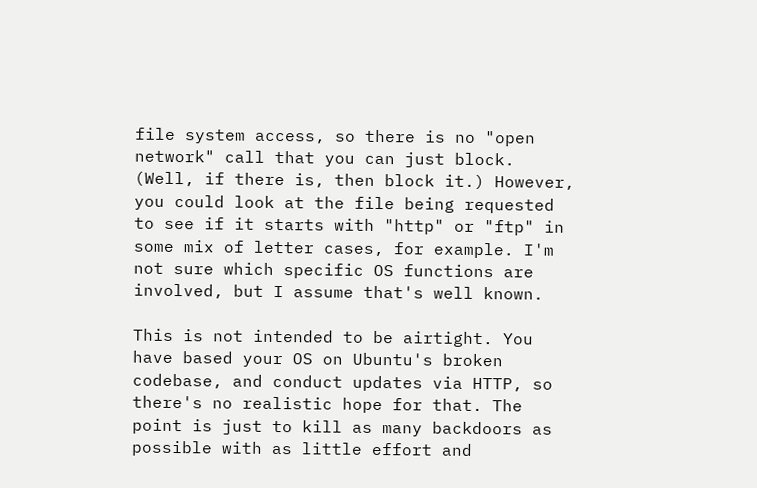file system access, so there is no "open network" call that you can just block. (Well, if there is, then block it.) However, you could look at the file being requested to see if it starts with "http" or "ftp" in some mix of letter cases, for example. I'm not sure which specific OS functions are involved, but I assume that's well known.

This is not intended to be airtight. You have based your OS on Ubuntu's broken codebase, and conduct updates via HTTP, so there's no realistic hope for that. The point is just to kill as many backdoors as possible with as little effort and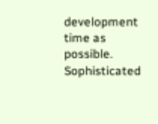development time as possible. Sophisticated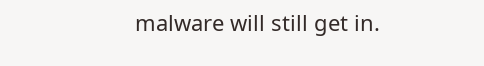malware will still get in.